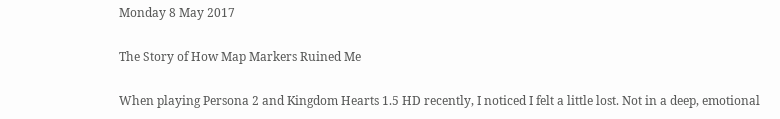Monday 8 May 2017

The Story of How Map Markers Ruined Me

When playing Persona 2 and Kingdom Hearts 1.5 HD recently, I noticed I felt a little lost. Not in a deep, emotional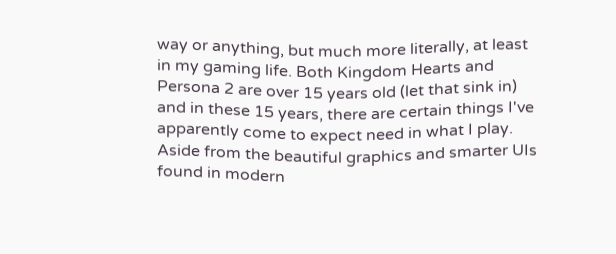way or anything, but much more literally, at least in my gaming life. Both Kingdom Hearts and Persona 2 are over 15 years old (let that sink in) and in these 15 years, there are certain things I've apparently come to expect need in what I play. Aside from the beautiful graphics and smarter UIs found in modern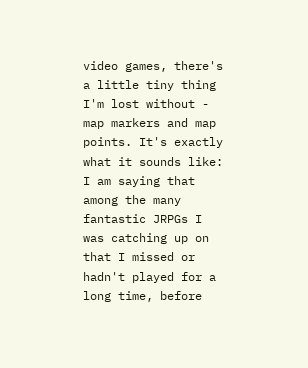video games, there's a little tiny thing I'm lost without - map markers and map points. It's exactly what it sounds like: I am saying that among the many fantastic JRPGs I was catching up on that I missed or hadn't played for a long time, before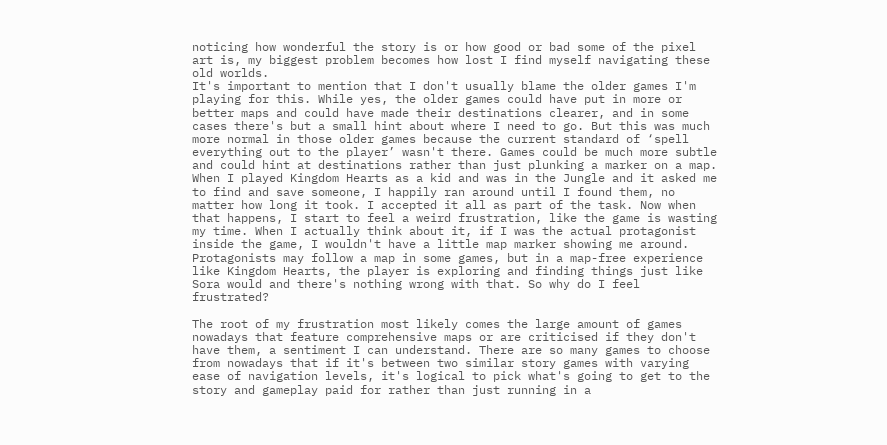noticing how wonderful the story is or how good or bad some of the pixel art is, my biggest problem becomes how lost I find myself navigating these old worlds.
It's important to mention that I don't usually blame the older games I'm playing for this. While yes, the older games could have put in more or better maps and could have made their destinations clearer, and in some cases there's but a small hint about where I need to go. But this was much more normal in those older games because the current standard of ‘spell everything out to the player’ wasn't there. Games could be much more subtle and could hint at destinations rather than just plunking a marker on a map. When I played Kingdom Hearts as a kid and was in the Jungle and it asked me to find and save someone, I happily ran around until I found them, no matter how long it took. I accepted it all as part of the task. Now when that happens, I start to feel a weird frustration, like the game is wasting my time. When I actually think about it, if I was the actual protagonist inside the game, I wouldn't have a little map marker showing me around. Protagonists may follow a map in some games, but in a map-free experience like Kingdom Hearts, the player is exploring and finding things just like Sora would and there's nothing wrong with that. So why do I feel frustrated?

The root of my frustration most likely comes the large amount of games nowadays that feature comprehensive maps or are criticised if they don't have them, a sentiment I can understand. There are so many games to choose from nowadays that if it's between two similar story games with varying ease of navigation levels, it's logical to pick what's going to get to the story and gameplay paid for rather than just running in a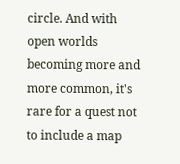circle. And with open worlds becoming more and more common, it's rare for a quest not to include a map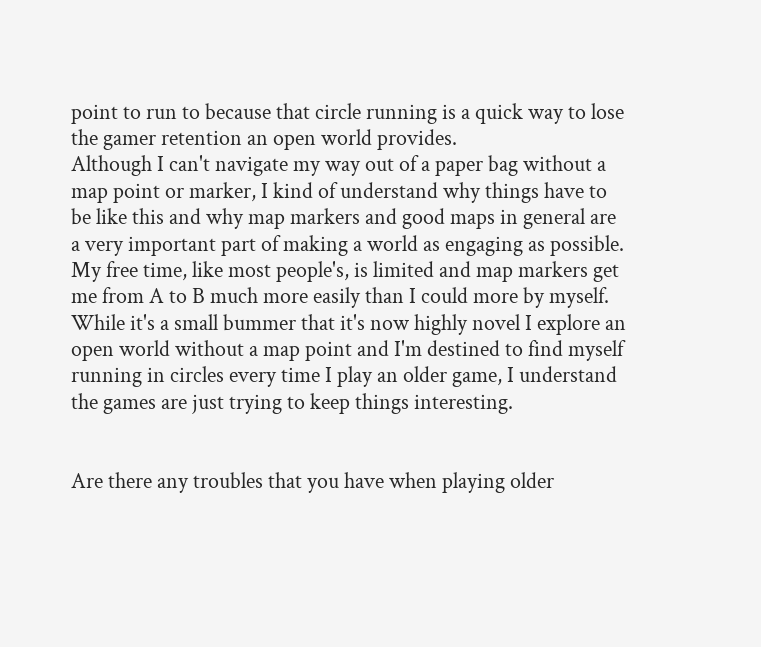point to run to because that circle running is a quick way to lose the gamer retention an open world provides.
Although I can't navigate my way out of a paper bag without a map point or marker, I kind of understand why things have to be like this and why map markers and good maps in general are a very important part of making a world as engaging as possible. My free time, like most people's, is limited and map markers get me from A to B much more easily than I could more by myself. While it's a small bummer that it's now highly novel I explore an open world without a map point and I'm destined to find myself running in circles every time I play an older game, I understand the games are just trying to keep things interesting.


Are there any troubles that you have when playing older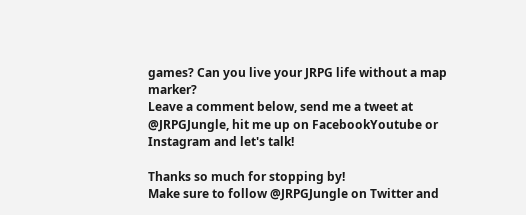games? Can you live your JRPG life without a map marker?
Leave a comment below, send me a tweet at @JRPGJungle, hit me up on FacebookYoutube or Instagram and let's talk!

Thanks so much for stopping by!
Make sure to follow @JRPGJungle on Twitter and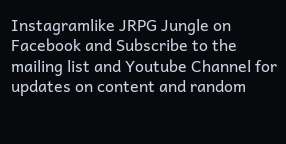Instagramlike JRPG Jungle on Facebook and Subscribe to the mailing list and Youtube Channel for updates on content and random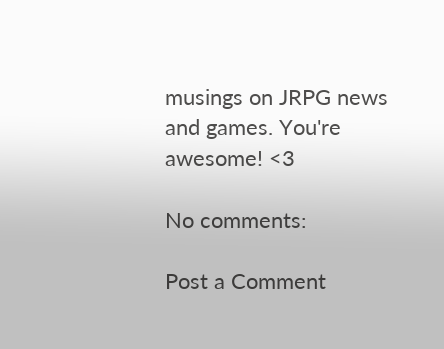musings on JRPG news and games. You're awesome! <3

No comments:

Post a Comment